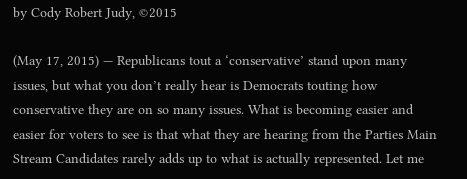by Cody Robert Judy, ©2015

(May 17, 2015) — Republicans tout a ‘conservative’ stand upon many issues, but what you don’t really hear is Democrats touting how conservative they are on so many issues. What is becoming easier and easier for voters to see is that what they are hearing from the Parties Main Stream Candidates rarely adds up to what is actually represented. Let me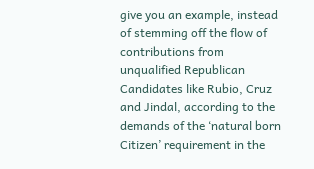give you an example, instead of stemming off the flow of contributions from unqualified Republican Candidates like Rubio, Cruz and Jindal, according to the demands of the ‘natural born Citizen’ requirement in the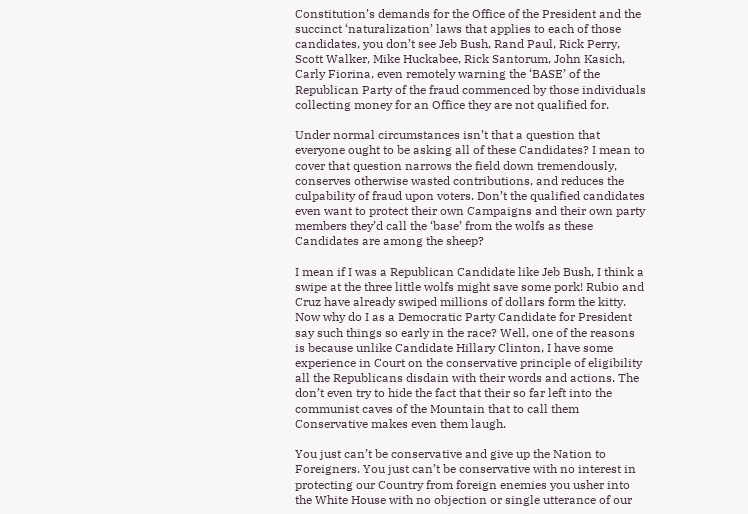Constitution’s demands for the Office of the President and the succinct ‘naturalization’ laws that applies to each of those candidates, you don’t see Jeb Bush, Rand Paul, Rick Perry, Scott Walker, Mike Huckabee, Rick Santorum, John Kasich, Carly Fiorina, even remotely warning the ‘BASE’ of the Republican Party of the fraud commenced by those individuals collecting money for an Office they are not qualified for.

Under normal circumstances isn’t that a question that everyone ought to be asking all of these Candidates? I mean to cover that question narrows the field down tremendously, conserves otherwise wasted contributions, and reduces the culpability of fraud upon voters. Don’t the qualified candidates even want to protect their own Campaigns and their own party members they’d call the ‘base’ from the wolfs as these Candidates are among the sheep?

I mean if I was a Republican Candidate like Jeb Bush, I think a swipe at the three little wolfs might save some pork! Rubio and Cruz have already swiped millions of dollars form the kitty. Now why do I as a Democratic Party Candidate for President say such things so early in the race? Well, one of the reasons is because unlike Candidate Hillary Clinton, I have some experience in Court on the conservative principle of eligibility all the Republicans disdain with their words and actions. The don’t even try to hide the fact that their so far left into the communist caves of the Mountain that to call them Conservative makes even them laugh.

You just can’t be conservative and give up the Nation to Foreigners. You just can’t be conservative with no interest in protecting our Country from foreign enemies you usher into the White House with no objection or single utterance of our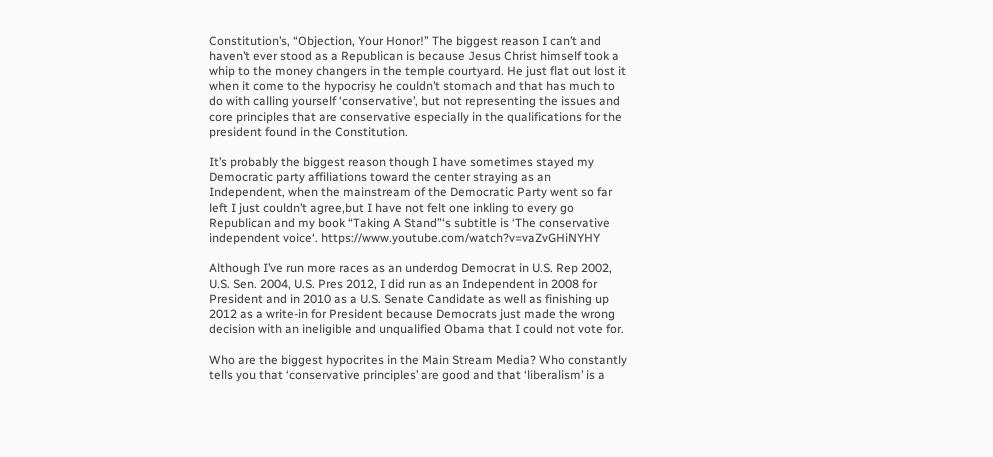Constitution’s, “Objection, Your Honor!” The biggest reason I can’t and haven’t ever stood as a Republican is because Jesus Christ himself took a whip to the money changers in the temple courtyard. He just flat out lost it when it come to the hypocrisy he couldn’t stomach and that has much to do with calling yourself ‘conservative’, but not representing the issues and core principles that are conservative especially in the qualifications for the president found in the Constitution.

It’s probably the biggest reason though I have sometimes stayed my Democratic party affiliations toward the center straying as an Independent, when the mainstream of the Democratic Party went so far left I just couldn’t agree,but I have not felt one inkling to every go Republican and my book “Taking A Stand”‘s subtitle is ‘The conservative independent voice‘. https://www.youtube.com/watch?v=vaZvGHiNYHY

Although I’ve run more races as an underdog Democrat in U.S. Rep 2002, U.S. Sen. 2004, U.S. Pres 2012, I did run as an Independent in 2008 for President and in 2010 as a U.S. Senate Candidate as well as finishing up 2012 as a write-in for President because Democrats just made the wrong decision with an ineligible and unqualified Obama that I could not vote for.

Who are the biggest hypocrites in the Main Stream Media? Who constantly tells you that ‘conservative principles’ are good and that ‘liberalism’ is a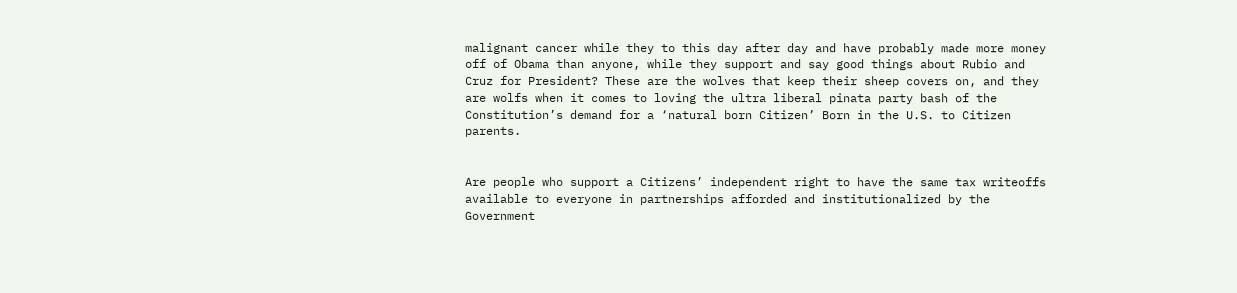malignant cancer while they to this day after day and have probably made more money off of Obama than anyone, while they support and say good things about Rubio and Cruz for President? These are the wolves that keep their sheep covers on, and they are wolfs when it comes to loving the ultra liberal pinata party bash of the Constitution’s demand for a ‘natural born Citizen’ Born in the U.S. to Citizen parents.


Are people who support a Citizens’ independent right to have the same tax writeoffs available to everyone in partnerships afforded and institutionalized by the Government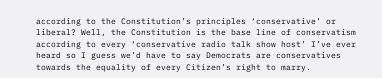according to the Constitution’s principles ‘conservative’ or liberal? Well, the Constitution is the base line of conservatism according to every ‘conservative radio talk show host’ I’ve ever heard so I guess we’d have to say Democrats are conservatives towards the equality of every Citizen’s right to marry.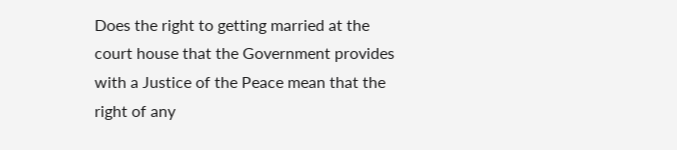Does the right to getting married at the court house that the Government provides with a Justice of the Peace mean that the right of any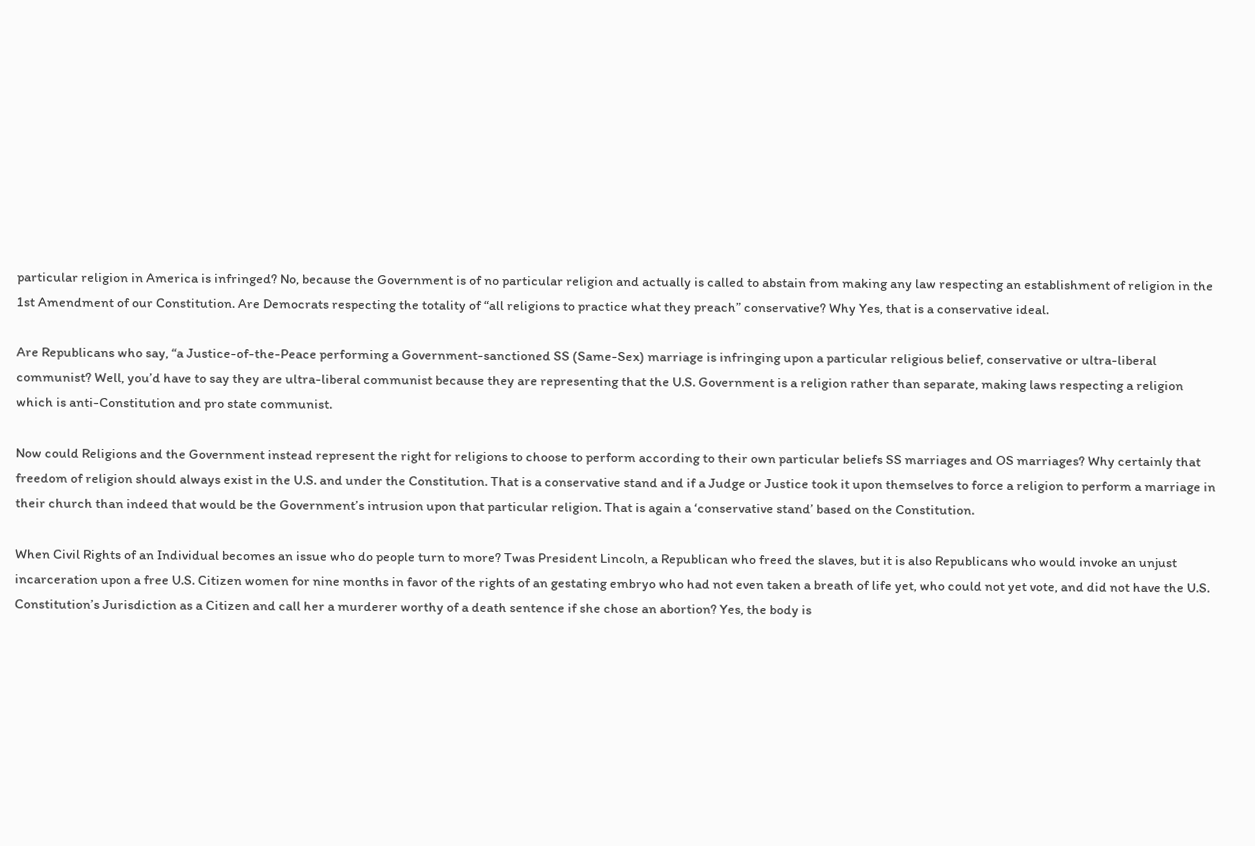particular religion in America is infringed? No, because the Government is of no particular religion and actually is called to abstain from making any law respecting an establishment of religion in the 1st Amendment of our Constitution. Are Democrats respecting the totality of “all religions to practice what they preach” conservative? Why Yes, that is a conservative ideal.

Are Republicans who say, “a Justice-of-the-Peace performing a Government-sanctioned SS (Same-Sex) marriage is infringing upon a particular religious belief, conservative or ultra-liberal communist? Well, you’d have to say they are ultra-liberal communist because they are representing that the U.S. Government is a religion rather than separate, making laws respecting a religion which is anti-Constitution and pro state communist.

Now could Religions and the Government instead represent the right for religions to choose to perform according to their own particular beliefs SS marriages and OS marriages? Why certainly that freedom of religion should always exist in the U.S. and under the Constitution. That is a conservative stand and if a Judge or Justice took it upon themselves to force a religion to perform a marriage in their church than indeed that would be the Government’s intrusion upon that particular religion. That is again a ‘conservative stand’ based on the Constitution.

When Civil Rights of an Individual becomes an issue who do people turn to more? Twas President Lincoln, a Republican who freed the slaves, but it is also Republicans who would invoke an unjust incarceration upon a free U.S. Citizen women for nine months in favor of the rights of an gestating embryo who had not even taken a breath of life yet, who could not yet vote, and did not have the U.S. Constitution’s Jurisdiction as a Citizen and call her a murderer worthy of a death sentence if she chose an abortion? Yes, the body is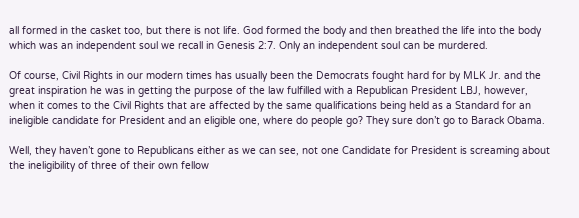all formed in the casket too, but there is not life. God formed the body and then breathed the life into the body which was an independent soul we recall in Genesis 2:7. Only an independent soul can be murdered.

Of course, Civil Rights in our modern times has usually been the Democrats fought hard for by MLK Jr. and the great inspiration he was in getting the purpose of the law fulfilled with a Republican President LBJ, however, when it comes to the Civil Rights that are affected by the same qualifications being held as a Standard for an ineligible candidate for President and an eligible one, where do people go? They sure don’t go to Barack Obama.

Well, they haven’t gone to Republicans either as we can see, not one Candidate for President is screaming about the ineligibility of three of their own fellow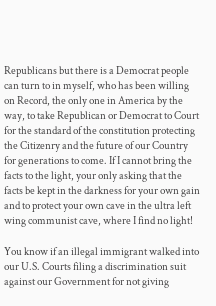Republicans but there is a Democrat people can turn to in myself, who has been willing on Record, the only one in America by the way, to take Republican or Democrat to Court for the standard of the constitution protecting the Citizenry and the future of our Country for generations to come. If I cannot bring the facts to the light, your only asking that the facts be kept in the darkness for your own gain and to protect your own cave in the ultra left wing communist cave, where I find no light!

You know if an illegal immigrant walked into our U.S. Courts filing a discrimination suit against our Government for not giving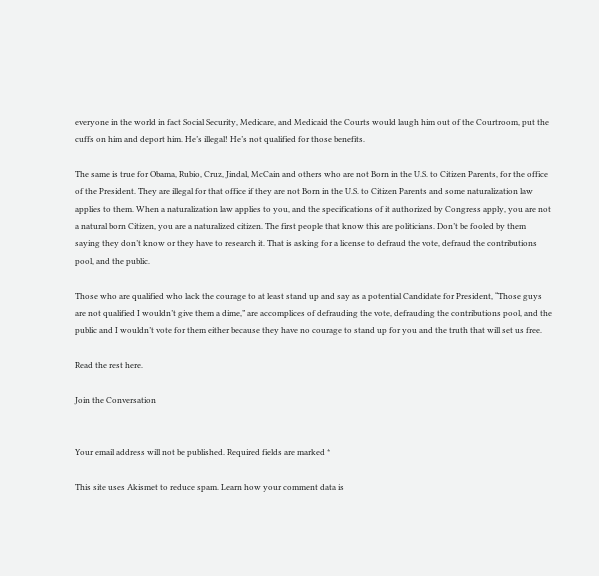everyone in the world in fact Social Security, Medicare, and Medicaid the Courts would laugh him out of the Courtroom, put the cuffs on him and deport him. He’s illegal! He’s not qualified for those benefits.

The same is true for Obama, Rubio, Cruz, Jindal, McCain and others who are not Born in the U.S. to Citizen Parents, for the office of the President. They are illegal for that office if they are not Born in the U.S. to Citizen Parents and some naturalization law applies to them. When a naturalization law applies to you, and the specifications of it authorized by Congress apply, you are not a natural born Citizen, you are a naturalized citizen. The first people that know this are politicians. Don’t be fooled by them saying they don’t know or they have to research it. That is asking for a license to defraud the vote, defraud the contributions pool, and the public.

Those who are qualified who lack the courage to at least stand up and say as a potential Candidate for President, “Those guys are not qualified I wouldn’t give them a dime,” are accomplices of defrauding the vote, defrauding the contributions pool, and the public and I wouldn’t vote for them either because they have no courage to stand up for you and the truth that will set us free.

Read the rest here.

Join the Conversation


Your email address will not be published. Required fields are marked *

This site uses Akismet to reduce spam. Learn how your comment data is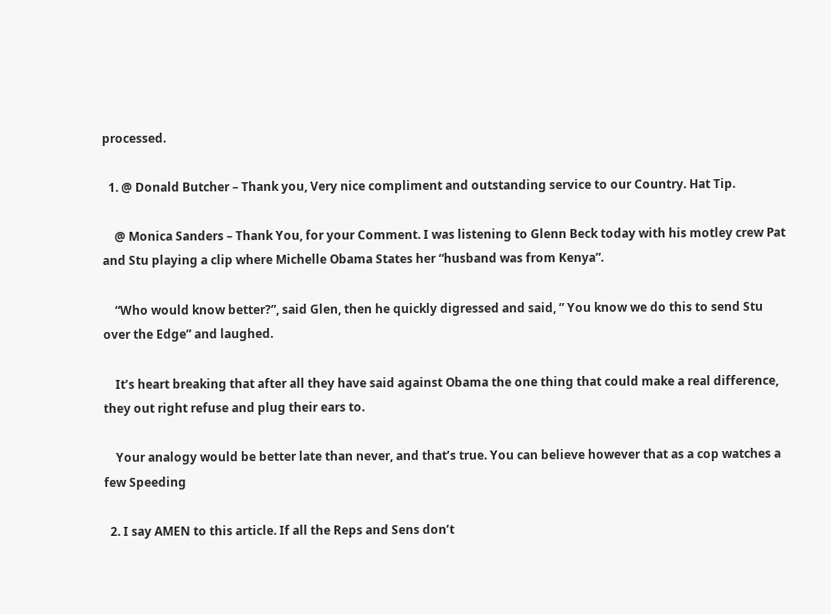processed.

  1. @ Donald Butcher – Thank you, Very nice compliment and outstanding service to our Country. Hat Tip.

    @ Monica Sanders – Thank You, for your Comment. I was listening to Glenn Beck today with his motley crew Pat and Stu playing a clip where Michelle Obama States her “husband was from Kenya”.

    “Who would know better?”, said Glen, then he quickly digressed and said, ” You know we do this to send Stu over the Edge” and laughed.

    It’s heart breaking that after all they have said against Obama the one thing that could make a real difference, they out right refuse and plug their ears to.

    Your analogy would be better late than never, and that’s true. You can believe however that as a cop watches a few Speeding

  2. I say AMEN to this article. If all the Reps and Sens don’t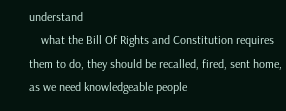understand
    what the Bill Of Rights and Constitution requires them to do, they should be recalled, fired, sent home, as we need knowledgeable people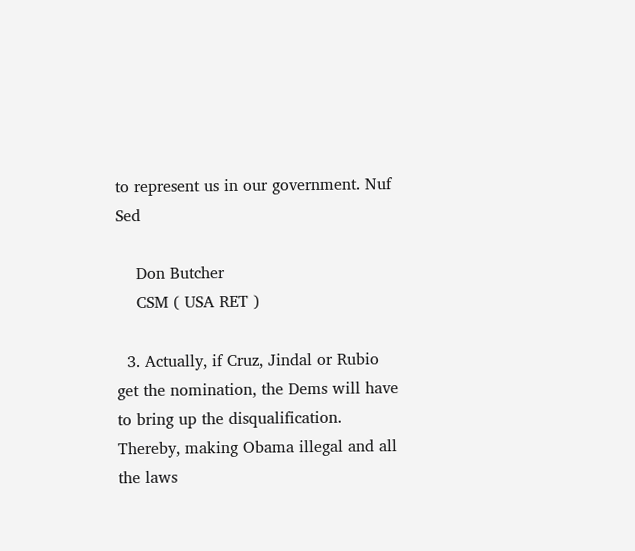to represent us in our government. Nuf Sed

    Don Butcher
    CSM ( USA RET )

  3. Actually, if Cruz, Jindal or Rubio get the nomination, the Dems will have to bring up the disqualification. Thereby, making Obama illegal and all the laws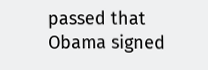passed that Obama signed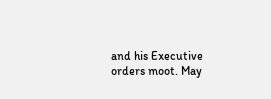and his Executive orders moot. May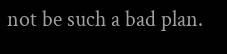not be such a bad plan.